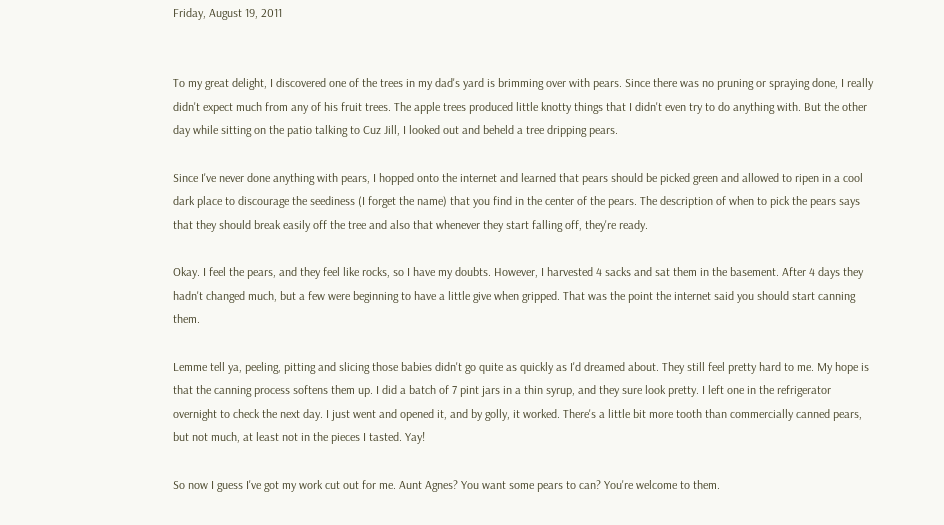Friday, August 19, 2011


To my great delight, I discovered one of the trees in my dad's yard is brimming over with pears. Since there was no pruning or spraying done, I really didn't expect much from any of his fruit trees. The apple trees produced little knotty things that I didn't even try to do anything with. But the other day while sitting on the patio talking to Cuz Jill, I looked out and beheld a tree dripping pears.

Since I've never done anything with pears, I hopped onto the internet and learned that pears should be picked green and allowed to ripen in a cool dark place to discourage the seediness (I forget the name) that you find in the center of the pears. The description of when to pick the pears says that they should break easily off the tree and also that whenever they start falling off, they're ready.

Okay. I feel the pears, and they feel like rocks, so I have my doubts. However, I harvested 4 sacks and sat them in the basement. After 4 days they hadn't changed much, but a few were beginning to have a little give when gripped. That was the point the internet said you should start canning them.

Lemme tell ya, peeling, pitting and slicing those babies didn't go quite as quickly as I'd dreamed about. They still feel pretty hard to me. My hope is that the canning process softens them up. I did a batch of 7 pint jars in a thin syrup, and they sure look pretty. I left one in the refrigerator overnight to check the next day. I just went and opened it, and by golly, it worked. There's a little bit more tooth than commercially canned pears, but not much, at least not in the pieces I tasted. Yay!

So now I guess I've got my work cut out for me. Aunt Agnes? You want some pears to can? You're welcome to them.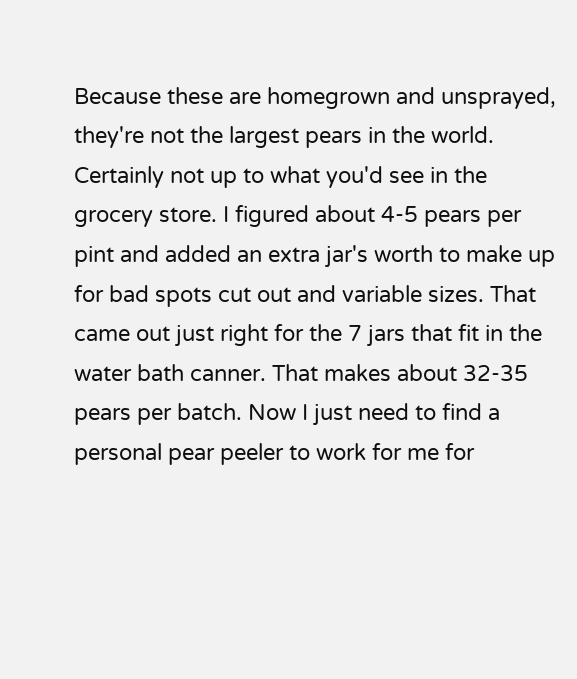Because these are homegrown and unsprayed, they're not the largest pears in the world. Certainly not up to what you'd see in the grocery store. I figured about 4-5 pears per pint and added an extra jar's worth to make up for bad spots cut out and variable sizes. That came out just right for the 7 jars that fit in the water bath canner. That makes about 32-35 pears per batch. Now I just need to find a personal pear peeler to work for me for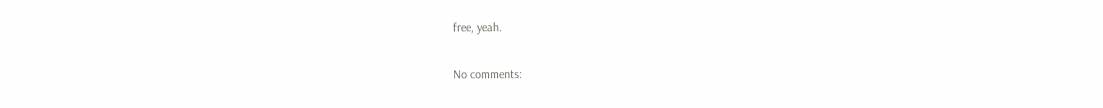free, yeah.

No comments: